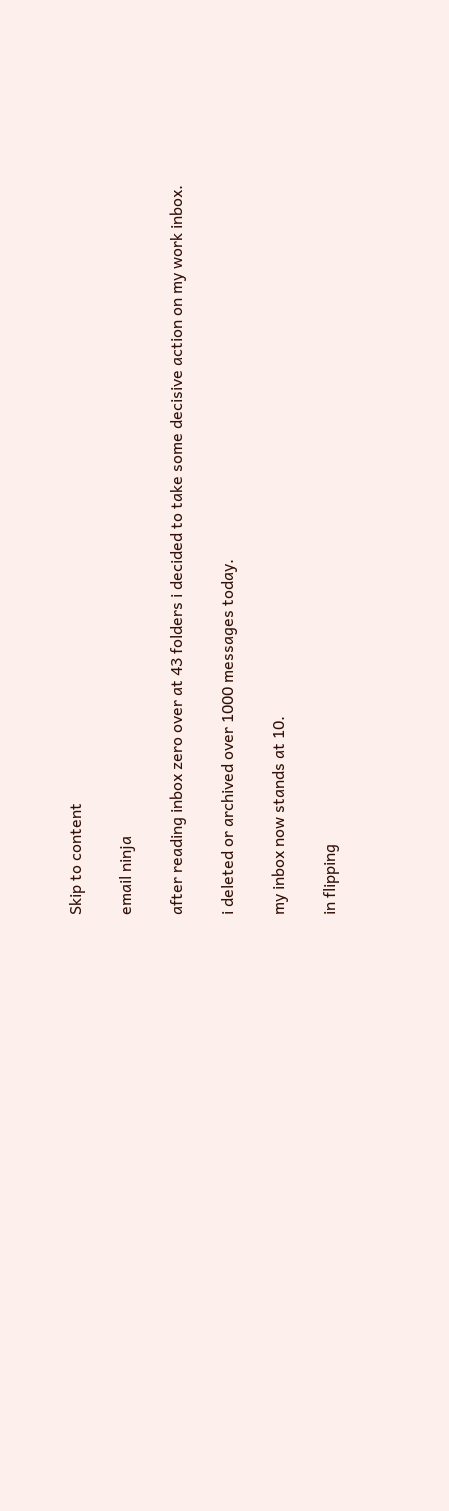Skip to content

email ninja

after reading inbox zero over at 43 folders i decided to take some decisive action on my work inbox.

i deleted or archived over 1000 messages today.

my inbox now stands at 10.

in flipping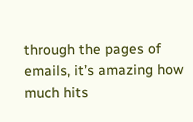through the pages of emails, it’s amazing how much hits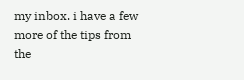my inbox. i have a few more of the tips from the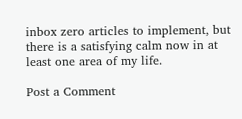inbox zero articles to implement, but there is a satisfying calm now in at least one area of my life.

Post a Comment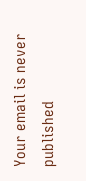Your email is never published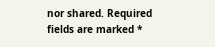nor shared. Required fields are marked *